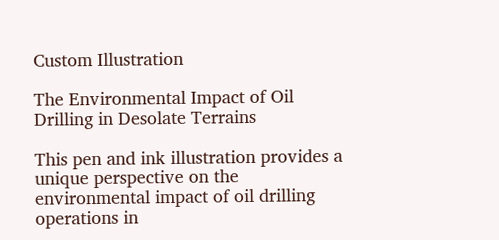Custom Illustration

The Environmental Impact of Oil Drilling in Desolate Terrains

This pen and ink illustration provides a unique perspective on the environmental impact of oil drilling operations in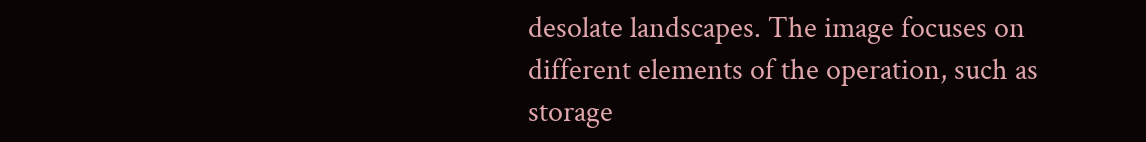desolate landscapes. The image focuses on different elements of the operation, such as storage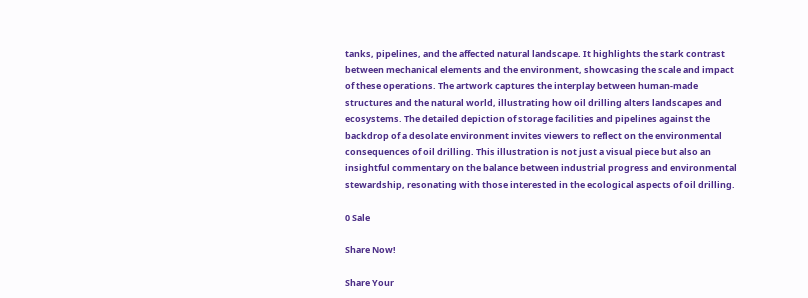tanks, pipelines, and the affected natural landscape. It highlights the stark contrast between mechanical elements and the environment, showcasing the scale and impact of these operations. The artwork captures the interplay between human-made structures and the natural world, illustrating how oil drilling alters landscapes and ecosystems. The detailed depiction of storage facilities and pipelines against the backdrop of a desolate environment invites viewers to reflect on the environmental consequences of oil drilling. This illustration is not just a visual piece but also an insightful commentary on the balance between industrial progress and environmental stewardship, resonating with those interested in the ecological aspects of oil drilling.

0 Sale

Share Now!

Share Your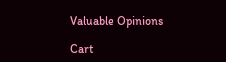Valuable Opinions

Cart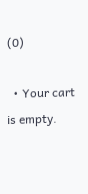(0)

  • Your cart is empty.